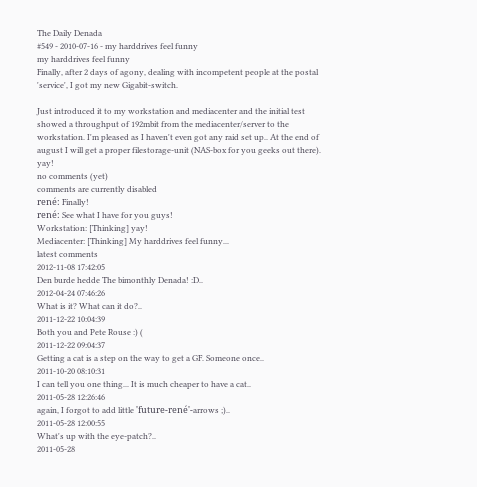The Daily Denada
#549 - 2010-07-16 - my harddrives feel funny
my harddrives feel funny
Finally, after 2 days of agony, dealing with incompetent people at the postal 'service', I got my new Gigabit-switch.

Just introduced it to my workstation and mediacenter and the initial test showed a throughput of 192mbit from the mediacenter/server to the workstation. I'm pleased as I haven't even got any raid set up.. At the end of august I will get a proper filestorage-unit (NAS-box for you geeks out there). yay!
no comments (yet)
comments are currently disabled
rené: Finally!
rené: See what I have for you guys!
Workstation: [Thinking] yay!
Mediacenter: [Thinking] My harddrives feel funny...
latest comments
2012-11-08 17:42:05
Den burde hedde The bimonthly Denada! :D..
2012-04-24 07:46:26
What is it? What can it do?..
2011-12-22 10:04:39
Both you and Pete Rouse :) (
2011-12-22 09:04:37
Getting a cat is a step on the way to get a GF. Someone once..
2011-10-20 08:10:31
I can tell you one thing... It is much cheaper to have a cat..
2011-05-28 12:26:46
again, I forgot to add little 'future-rené'-arrows ;)..
2011-05-28 12:00:55
What's up with the eye-patch?..
2011-05-28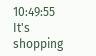10:49:55
It's shopping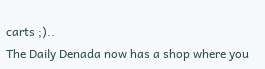carts ;)..
The Daily Denada now has a shop where you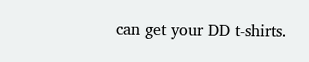can get your DD t-shirts.